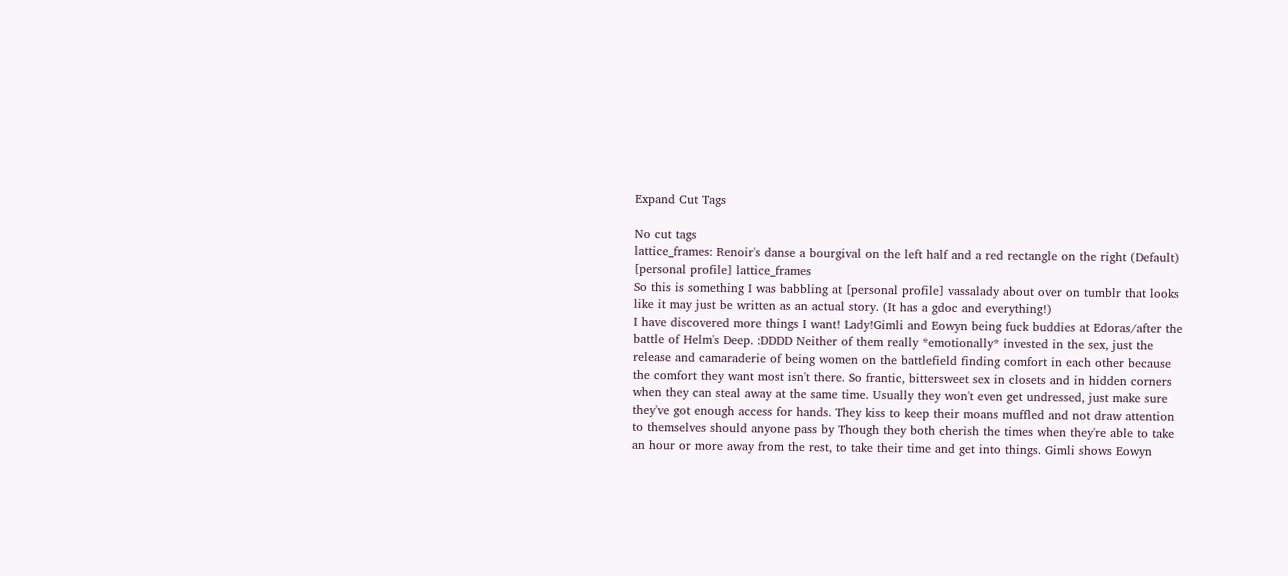Expand Cut Tags

No cut tags
lattice_frames: Renoir's danse a bourgival on the left half and a red rectangle on the right (Default)
[personal profile] lattice_frames
So this is something I was babbling at [personal profile] vassalady about over on tumblr that looks like it may just be written as an actual story. (It has a gdoc and everything!)
I have discovered more things I want! Lady!Gimli and Eowyn being fuck buddies at Edoras/after the battle of Helm's Deep. :DDDD Neither of them really *emotionally* invested in the sex, just the release and camaraderie of being women on the battlefield finding comfort in each other because the comfort they want most isn't there. So frantic, bittersweet sex in closets and in hidden corners when they can steal away at the same time. Usually they won't even get undressed, just make sure they've got enough access for hands. They kiss to keep their moans muffled and not draw attention to themselves should anyone pass by Though they both cherish the times when they're able to take an hour or more away from the rest, to take their time and get into things. Gimli shows Eowyn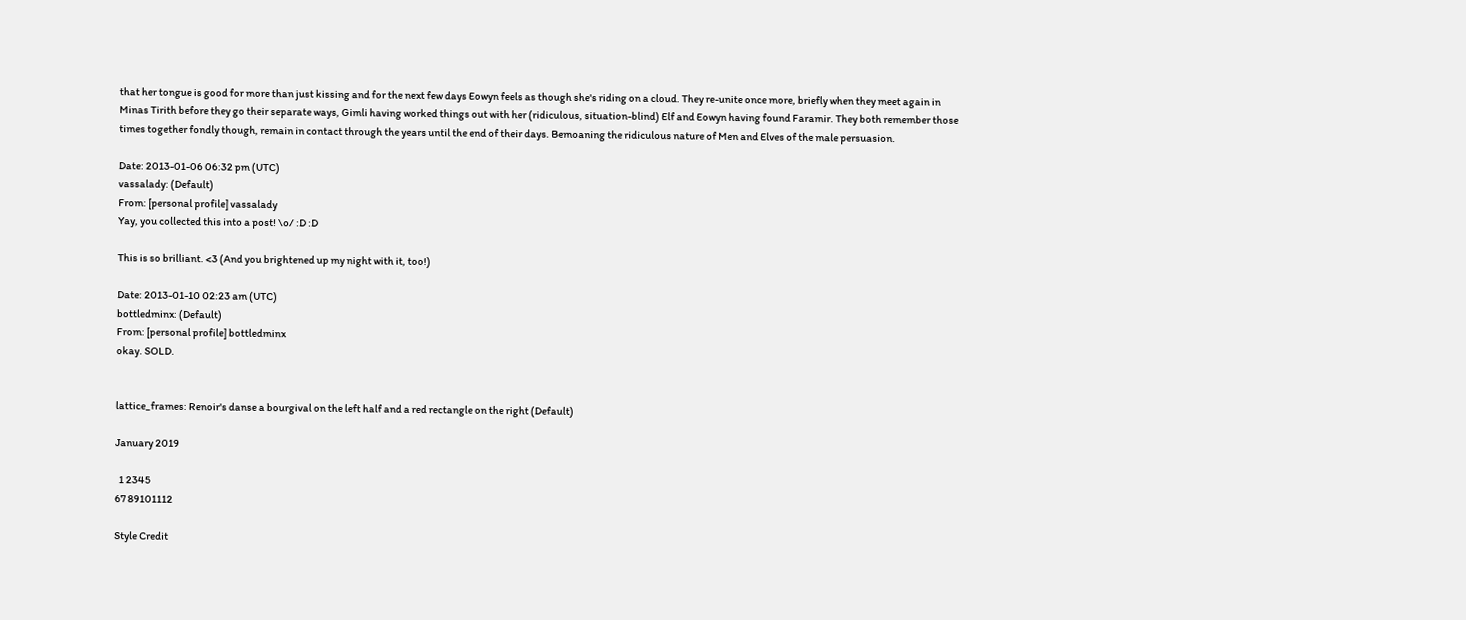that her tongue is good for more than just kissing and for the next few days Eowyn feels as though she's riding on a cloud. They re-unite once more, briefly when they meet again in Minas Tirith before they go their separate ways, Gimli having worked things out with her (ridiculous, situation-blind) Elf and Eowyn having found Faramir. They both remember those times together fondly though, remain in contact through the years until the end of their days. Bemoaning the ridiculous nature of Men and Elves of the male persuasion.

Date: 2013-01-06 06:32 pm (UTC)
vassalady: (Default)
From: [personal profile] vassalady
Yay, you collected this into a post! \o/ :D :D

This is so brilliant. <3 (And you brightened up my night with it, too!)

Date: 2013-01-10 02:23 am (UTC)
bottledminx: (Default)
From: [personal profile] bottledminx
okay. SOLD.


lattice_frames: Renoir's danse a bourgival on the left half and a red rectangle on the right (Default)

January 2019

  1 2345
67 89101112

Style Credit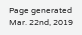Page generated Mar. 22nd, 2019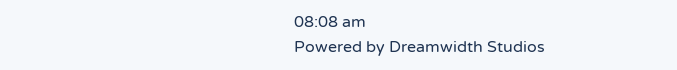08:08 am
Powered by Dreamwidth Studios